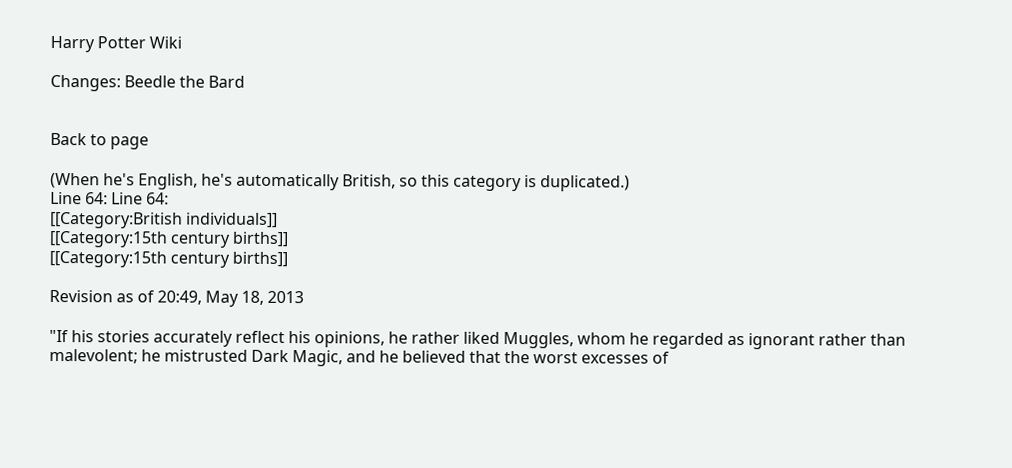Harry Potter Wiki

Changes: Beedle the Bard


Back to page

(When he's English, he's automatically British, so this category is duplicated.)
Line 64: Line 64:
[[Category:British individuals]]
[[Category:15th century births]]
[[Category:15th century births]]

Revision as of 20:49, May 18, 2013

"If his stories accurately reflect his opinions, he rather liked Muggles, whom he regarded as ignorant rather than malevolent; he mistrusted Dark Magic, and he believed that the worst excesses of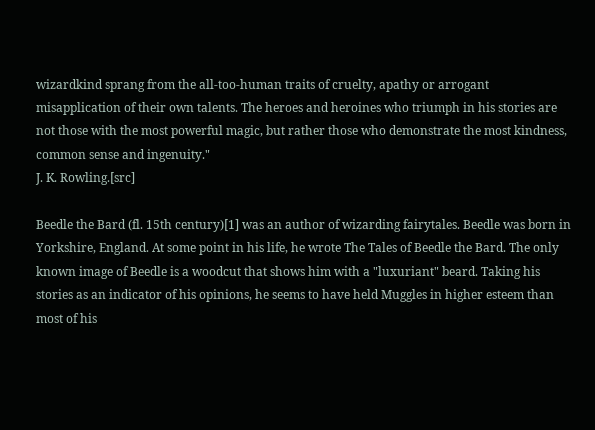wizardkind sprang from the all-too-human traits of cruelty, apathy or arrogant misapplication of their own talents. The heroes and heroines who triumph in his stories are not those with the most powerful magic, but rather those who demonstrate the most kindness, common sense and ingenuity."
J. K. Rowling.[src]

Beedle the Bard (fl. 15th century)[1] was an author of wizarding fairytales. Beedle was born in Yorkshire, England. At some point in his life, he wrote The Tales of Beedle the Bard. The only known image of Beedle is a woodcut that shows him with a "luxuriant" beard. Taking his stories as an indicator of his opinions, he seems to have held Muggles in higher esteem than most of his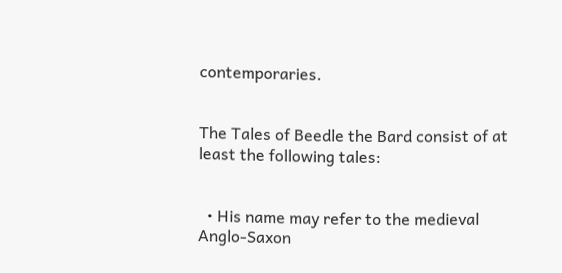contemporaries.


The Tales of Beedle the Bard consist of at least the following tales:


  • His name may refer to the medieval Anglo-Saxon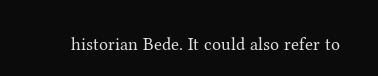historian Bede. It could also refer to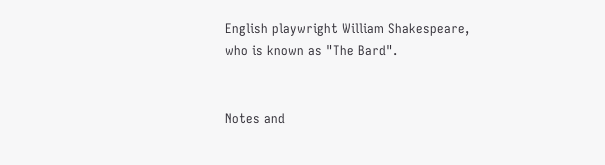English playwright William Shakespeare, who is known as "The Bard".


Notes and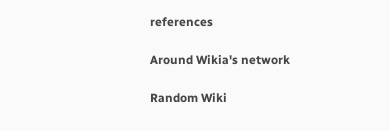references

Around Wikia's network

Random Wiki